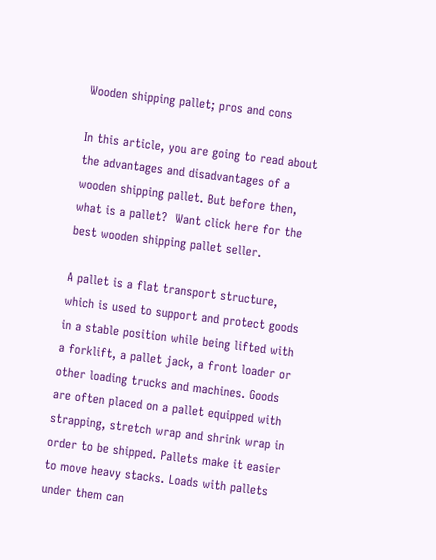Wooden shipping pallet; pros and cons

In this article, you are going to read about the advantages and disadvantages of a wooden shipping pallet. But before then, what is a pallet?  Want click here for the best wooden shipping pallet seller.

A pallet is a flat transport structure, which is used to support and protect goods in a stable position while being lifted with a forklift, a pallet jack, a front loader or other loading trucks and machines. Goods are often placed on a pallet equipped with strapping, stretch wrap and shrink wrap in order to be shipped. Pallets make it easier to move heavy stacks. Loads with pallets under them can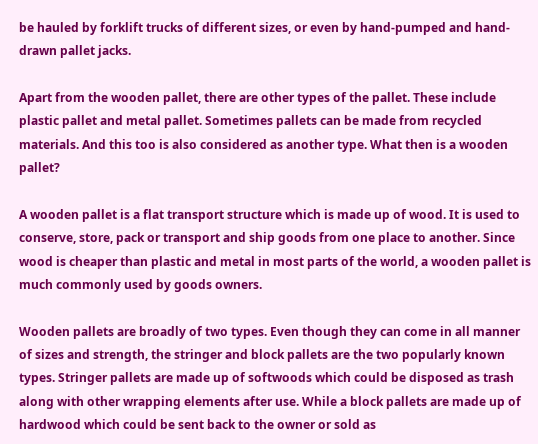be hauled by forklift trucks of different sizes, or even by hand-pumped and hand-drawn pallet jacks.

Apart from the wooden pallet, there are other types of the pallet. These include plastic pallet and metal pallet. Sometimes pallets can be made from recycled materials. And this too is also considered as another type. What then is a wooden pallet?

A wooden pallet is a flat transport structure which is made up of wood. It is used to conserve, store, pack or transport and ship goods from one place to another. Since wood is cheaper than plastic and metal in most parts of the world, a wooden pallet is much commonly used by goods owners.

Wooden pallets are broadly of two types. Even though they can come in all manner of sizes and strength, the stringer and block pallets are the two popularly known types. Stringer pallets are made up of softwoods which could be disposed as trash along with other wrapping elements after use. While a block pallets are made up of hardwood which could be sent back to the owner or sold as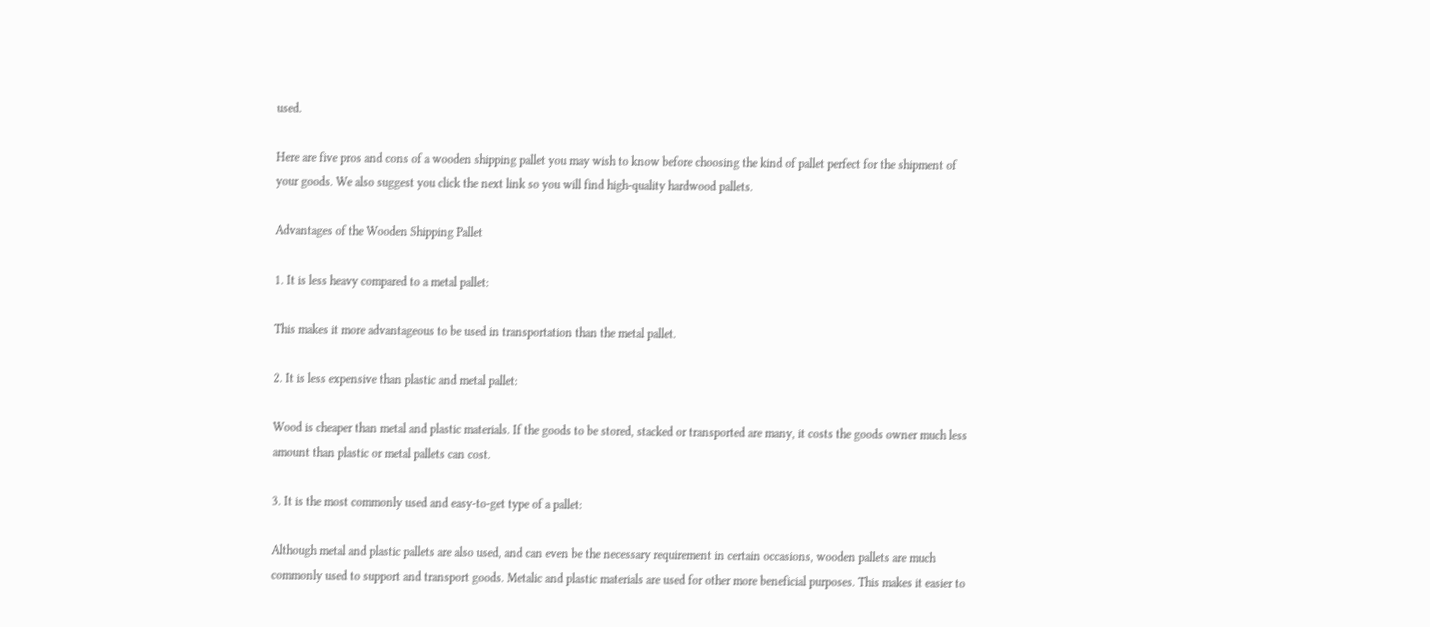used.

Here are five pros and cons of a wooden shipping pallet you may wish to know before choosing the kind of pallet perfect for the shipment of your goods. We also suggest you click the next link so you will find high-quality hardwood pallets.

Advantages of the Wooden Shipping Pallet

1. It is less heavy compared to a metal pallet:

This makes it more advantageous to be used in transportation than the metal pallet.

2. It is less expensive than plastic and metal pallet:

Wood is cheaper than metal and plastic materials. If the goods to be stored, stacked or transported are many, it costs the goods owner much less amount than plastic or metal pallets can cost.

3. It is the most commonly used and easy-to-get type of a pallet:

Although metal and plastic pallets are also used, and can even be the necessary requirement in certain occasions, wooden pallets are much commonly used to support and transport goods. Metalic and plastic materials are used for other more beneficial purposes. This makes it easier to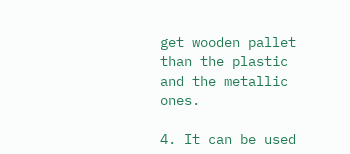get wooden pallet than the plastic and the metallic ones.

4. It can be used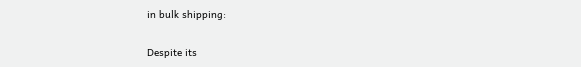in bulk shipping:

Despite its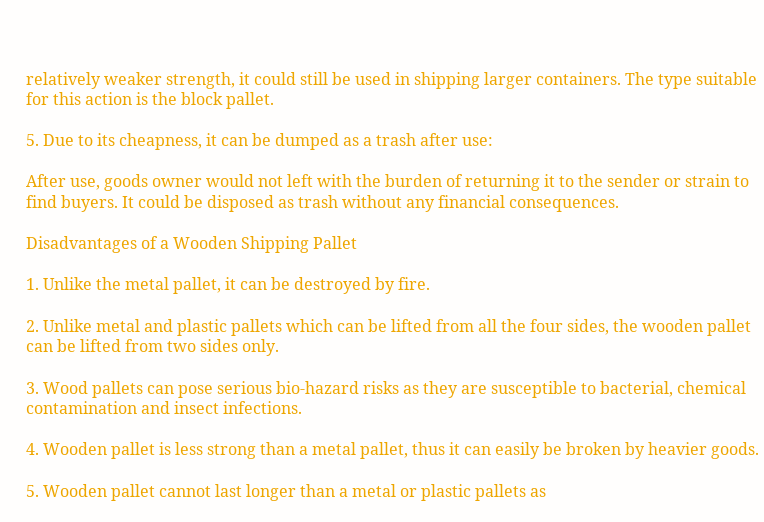relatively weaker strength, it could still be used in shipping larger containers. The type suitable for this action is the block pallet.

5. Due to its cheapness, it can be dumped as a trash after use:

After use, goods owner would not left with the burden of returning it to the sender or strain to find buyers. It could be disposed as trash without any financial consequences.

Disadvantages of a Wooden Shipping Pallet

1. Unlike the metal pallet, it can be destroyed by fire.

2. Unlike metal and plastic pallets which can be lifted from all the four sides, the wooden pallet can be lifted from two sides only.

3. Wood pallets can pose serious bio-hazard risks as they are susceptible to bacterial, chemical contamination and insect infections.

4. Wooden pallet is less strong than a metal pallet, thus it can easily be broken by heavier goods.

5. Wooden pallet cannot last longer than a metal or plastic pallets as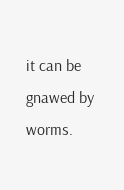it can be gnawed by worms.